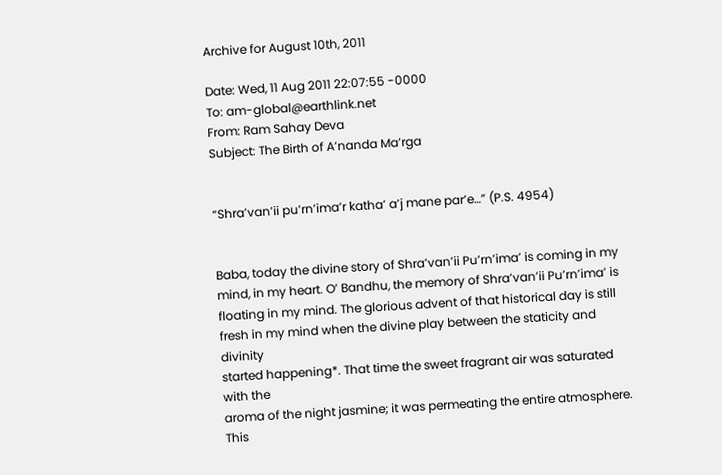Archive for August 10th, 2011

Date: Wed, 11 Aug 2011 22:07:55 -0000
To: am-global@earthlink.net
From: Ram Sahay Deva
Subject: The Birth of A’nanda Ma’rga


“Shra’van’ii pu’rn’ima’r katha’ a’j mane par’e…” (P.S. 4954)


Baba, today the divine story of Shra’van’ii Pu’rn’ima’ is coming in my
mind, in my heart. O’ Bandhu, the memory of Shra’van’ii Pu’rn’ima’ is
floating in my mind. The glorious advent of that historical day is still
fresh in my mind when the divine play between the staticity and divinity
started happening*. That time the sweet fragrant air was saturated with the
aroma of the night jasmine; it was permeating the entire atmosphere. This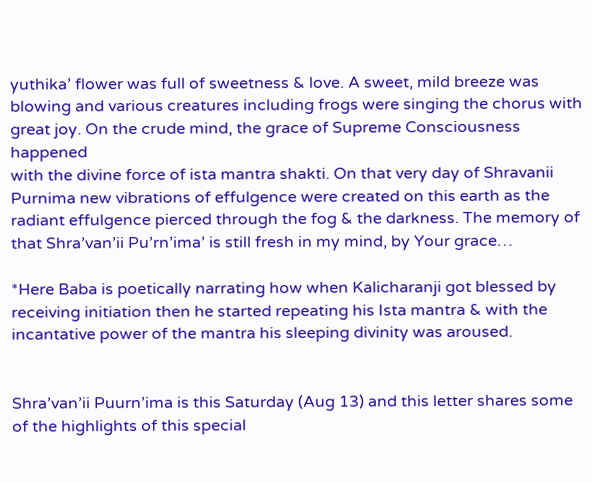yuthika’ flower was full of sweetness & love. A sweet, mild breeze was
blowing and various creatures including frogs were singing the chorus with
great joy. On the crude mind, the grace of Supreme Consciousness happened
with the divine force of ista mantra shakti. On that very day of Shravanii
Purnima new vibrations of effulgence were created on this earth as the
radiant effulgence pierced through the fog & the darkness. The memory of
that Shra’van’ii Pu’rn’ima’ is still fresh in my mind, by Your grace…

*Here Baba is poetically narrating how when Kalicharanji got blessed by
receiving initiation then he started repeating his Ista mantra & with the
incantative power of the mantra his sleeping divinity was aroused.


Shra’van’ii Puurn’ima is this Saturday (Aug 13) and this letter shares some
of the highlights of this special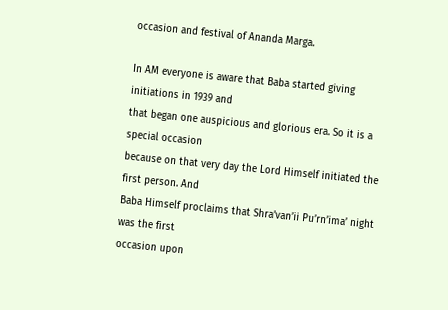occasion and festival of Ananda Marga.

In AM everyone is aware that Baba started giving initiations in 1939 and
that began one auspicious and glorious era. So it is a special occasion
because on that very day the Lord Himself initiated the first person. And
Baba Himself proclaims that Shra’van’ii Pu’rn’ima’ night was the first
occasion upon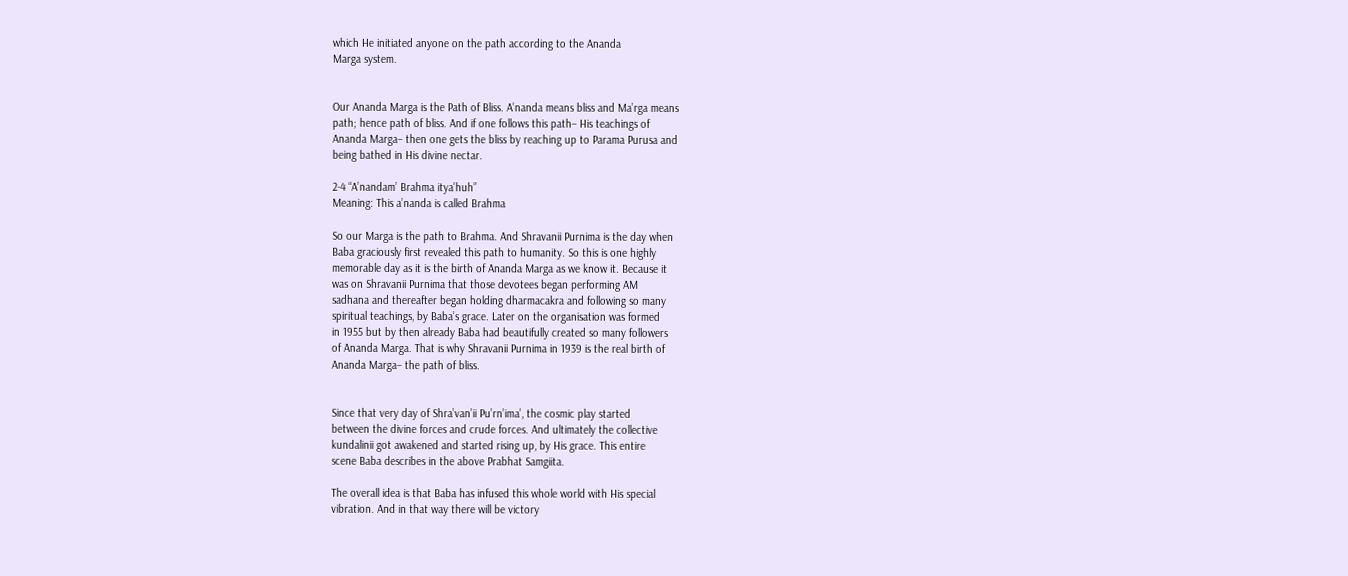which He initiated anyone on the path according to the Ananda
Marga system.


Our Ananda Marga is the Path of Bliss. A’nanda means bliss and Ma’rga means
path; hence path of bliss. And if one follows this path– His teachings of
Ananda Marga– then one gets the bliss by reaching up to Parama Purusa and
being bathed in His divine nectar.

2-4 “A’nandam’ Brahma itya’huh”
Meaning: This a’nanda is called Brahma

So our Marga is the path to Brahma. And Shravanii Purnima is the day when
Baba graciously first revealed this path to humanity. So this is one highly
memorable day as it is the birth of Ananda Marga as we know it. Because it
was on Shravanii Purnima that those devotees began performing AM
sadhana and thereafter began holding dharmacakra and following so many
spiritual teachings, by Baba’s grace. Later on the organisation was formed
in 1955 but by then already Baba had beautifully created so many followers
of Ananda Marga. That is why Shravanii Purnima in 1939 is the real birth of
Ananda Marga– the path of bliss.


Since that very day of Shra’van’ii Pu’rn’ima’, the cosmic play started
between the divine forces and crude forces. And ultimately the collective
kundalinii got awakened and started rising up, by His grace. This entire
scene Baba describes in the above Prabhat Samgiita.

The overall idea is that Baba has infused this whole world with His special
vibration. And in that way there will be victory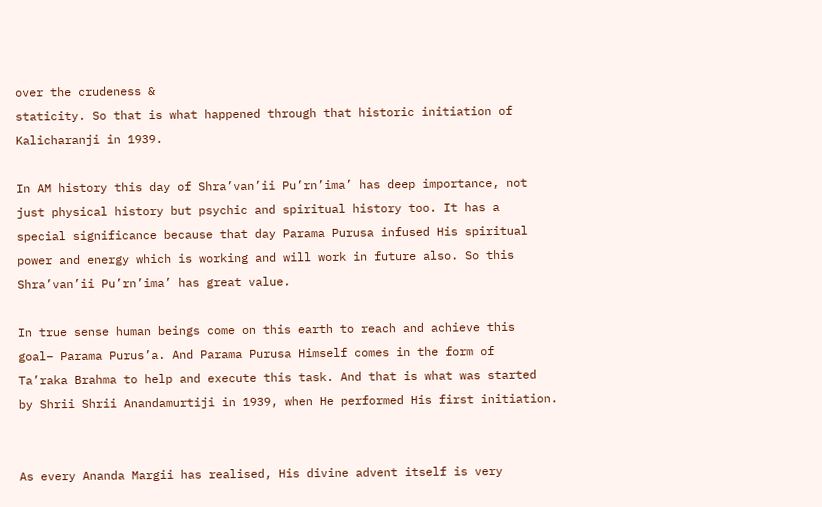over the crudeness &
staticity. So that is what happened through that historic initiation of
Kalicharanji in 1939.

In AM history this day of Shra’van’ii Pu’rn’ima’ has deep importance, not
just physical history but psychic and spiritual history too. It has a
special significance because that day Parama Purusa infused His spiritual
power and energy which is working and will work in future also. So this
Shra’van’ii Pu’rn’ima’ has great value.

In true sense human beings come on this earth to reach and achieve this
goal– Parama Purus’a. And Parama Purusa Himself comes in the form of
Ta’raka Brahma to help and execute this task. And that is what was started
by Shrii Shrii Anandamurtiji in 1939, when He performed His first initiation.


As every Ananda Margii has realised, His divine advent itself is very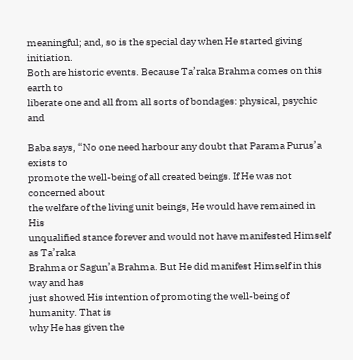meaningful; and, so is the special day when He started giving initiation.
Both are historic events. Because Ta’raka Brahma comes on this earth to
liberate one and all from all sorts of bondages: physical, psychic and

Baba says, “No one need harbour any doubt that Parama Purus’a exists to
promote the well-being of all created beings. If He was not concerned about
the welfare of the living unit beings, He would have remained in His
unqualified stance forever and would not have manifested Himself as Ta’raka
Brahma or Sagun’a Brahma. But He did manifest Himself in this way and has
just showed His intention of promoting the well-being of humanity. That is
why He has given the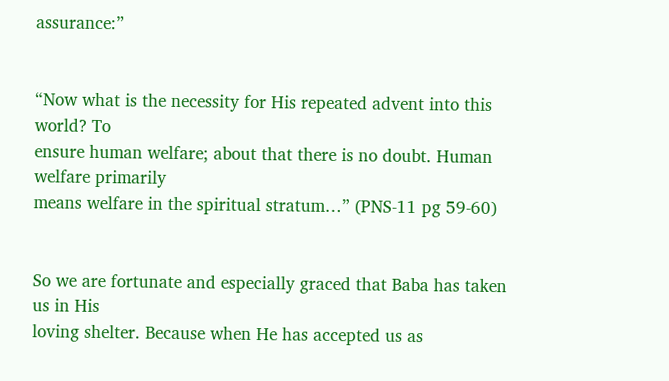assurance:”


“Now what is the necessity for His repeated advent into this world? To
ensure human welfare; about that there is no doubt. Human welfare primarily
means welfare in the spiritual stratum…” (PNS-11 pg 59-60)


So we are fortunate and especially graced that Baba has taken us in His
loving shelter. Because when He has accepted us as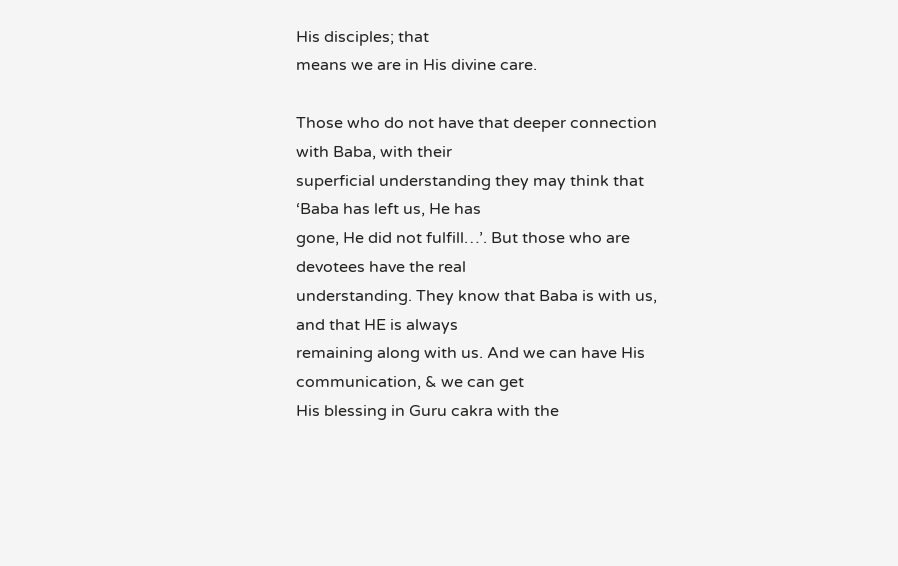His disciples; that
means we are in His divine care.

Those who do not have that deeper connection with Baba, with their
superficial understanding they may think that ‘Baba has left us, He has
gone, He did not fulfill…’. But those who are devotees have the real
understanding. They know that Baba is with us, and that HE is always
remaining along with us. And we can have His communication, & we can get
His blessing in Guru cakra with the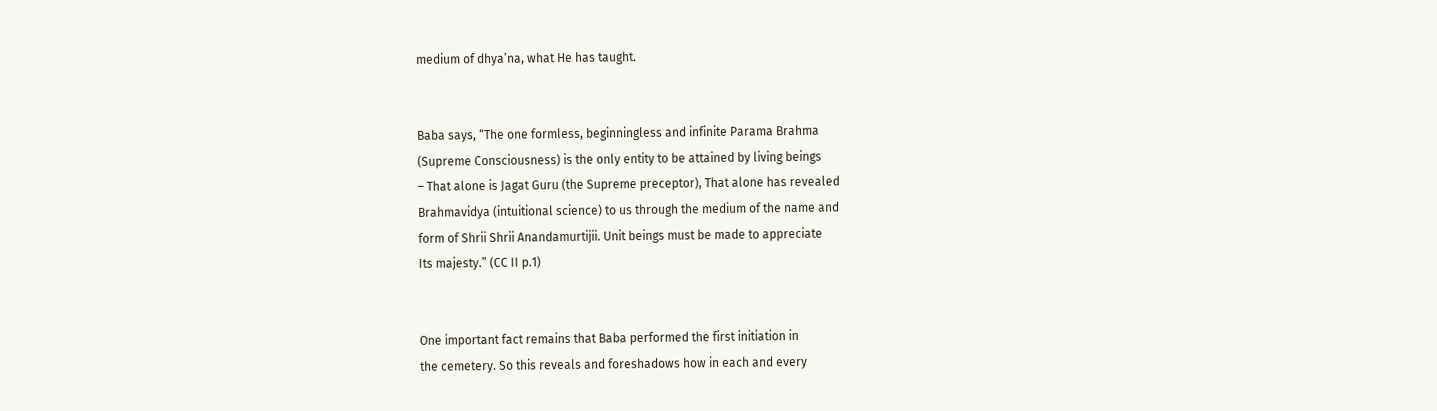medium of dhya’na, what He has taught.


Baba says, “The one formless, beginningless and infinite Parama Brahma
(Supreme Consciousness) is the only entity to be attained by living beings
– That alone is Jagat Guru (the Supreme preceptor), That alone has revealed
Brahmavidya (intuitional science) to us through the medium of the name and
form of Shrii Shrii Anandamurtijii. Unit beings must be made to appreciate
Its majesty.” (CC II p.1)


One important fact remains that Baba performed the first initiation in
the cemetery. So this reveals and foreshadows how in each and every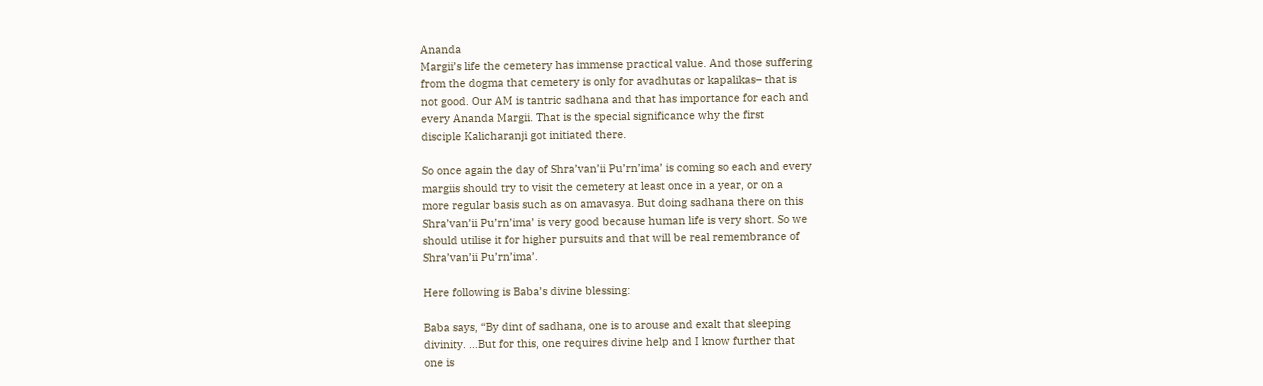Ananda
Margii’s life the cemetery has immense practical value. And those suffering
from the dogma that cemetery is only for avadhutas or kapalikas– that is
not good. Our AM is tantric sadhana and that has importance for each and
every Ananda Margii. That is the special significance why the first
disciple Kalicharanji got initiated there.

So once again the day of Shra’van’ii Pu’rn’ima’ is coming so each and every
margiis should try to visit the cemetery at least once in a year, or on a
more regular basis such as on amavasya. But doing sadhana there on this
Shra’van’ii Pu’rn’ima’ is very good because human life is very short. So we
should utilise it for higher pursuits and that will be real remembrance of
Shra’van’ii Pu’rn’ima’.

Here following is Baba’s divine blessing:

Baba says, “By dint of sadhana, one is to arouse and exalt that sleeping
divinity. …But for this, one requires divine help and I know further that
one is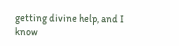getting divine help, and I know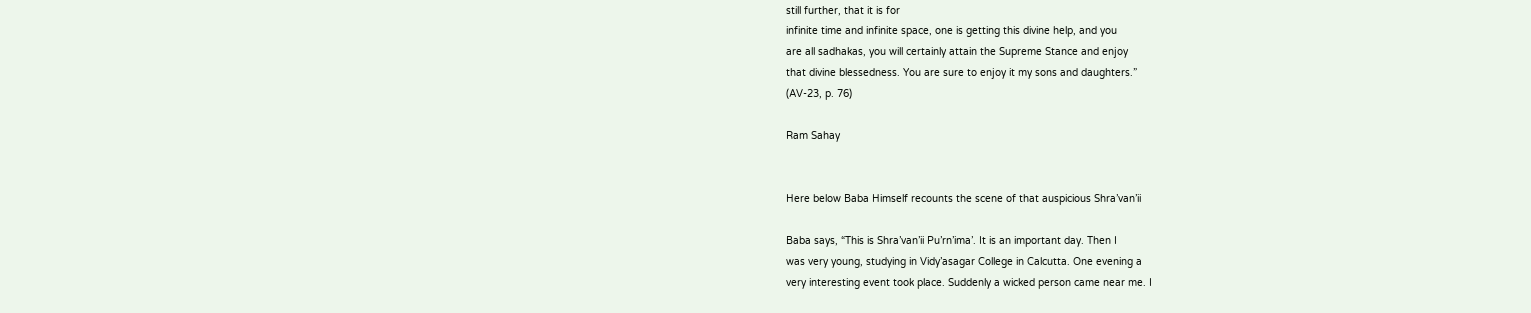still further, that it is for
infinite time and infinite space, one is getting this divine help, and you
are all sadhakas, you will certainly attain the Supreme Stance and enjoy
that divine blessedness. You are sure to enjoy it my sons and daughters.”
(AV-23, p. 76)

Ram Sahay


Here below Baba Himself recounts the scene of that auspicious Shra’van’ii

Baba says, “This is Shra’van’ii Pu’rn’ima’. It is an important day. Then I
was very young, studying in Vidy’asagar College in Calcutta. One evening a
very interesting event took place. Suddenly a wicked person came near me. I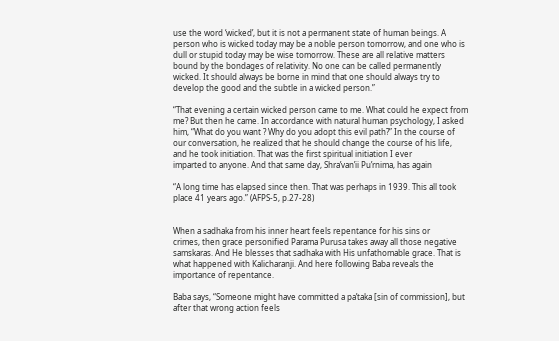use the word ‘wicked’, but it is not a permanent state of human beings. A
person who is wicked today may be a noble person tomorrow, and one who is
dull or stupid today may be wise tomorrow. These are all relative matters
bound by the bondages of relativity. No one can be called permanently
wicked. It should always be borne in mind that one should always try to
develop the good and the subtle in a wicked person.”

“That evening a certain wicked person came to me. What could he expect from
me? But then he came. In accordance with natural human psychology, I asked
him, “What do you want ? Why do you adopt this evil path?” In the course of
our conversation, he realized that he should change the course of his life,
and he took initiation. That was the first spiritual initiation I ever
imparted to anyone. And that same day, Shra’van’ii Pu’rnima, has again

“A long time has elapsed since then. That was perhaps in 1939. This all took
place 41 years ago.” (AFPS-5, p.27-28)


When a sadhaka from his inner heart feels repentance for his sins or
crimes, then grace personified Parama Purusa takes away all those negative
samskaras. And He blesses that sadhaka with His unfathomable grace. That is
what happened with Kalicharanji. And here following Baba reveals the
importance of repentance.

Baba says, “Someone might have committed a pa’taka [sin of commission], but
after that wrong action feels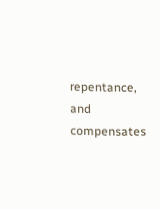repentance, and compensates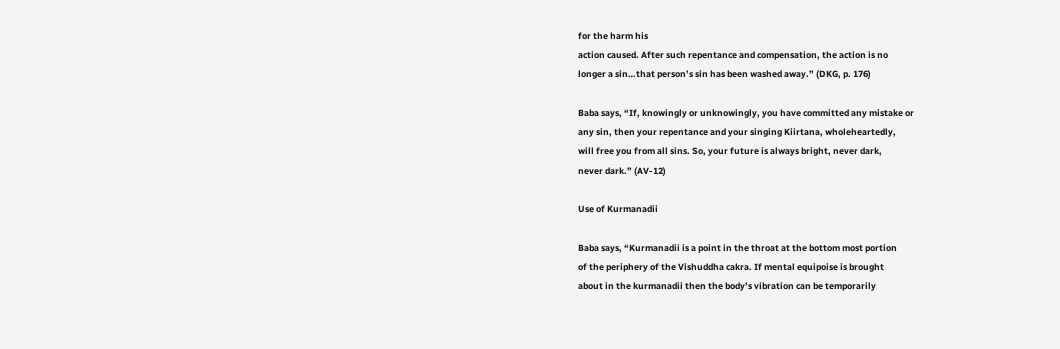for the harm his
action caused. After such repentance and compensation, the action is no
longer a sin…that person’s sin has been washed away.” (DKG, p. 176)

Baba says, “If, knowingly or unknowingly, you have committed any mistake or
any sin, then your repentance and your singing Kiirtana, wholeheartedly,
will free you from all sins. So, your future is always bright, never dark,
never dark.” (AV-12)

Use of Kurmanadii

Baba says, “Kurmanadii is a point in the throat at the bottom most portion
of the periphery of the Vishuddha cakra. If mental equipoise is brought
about in the kurmanadii then the body’s vibration can be temporarily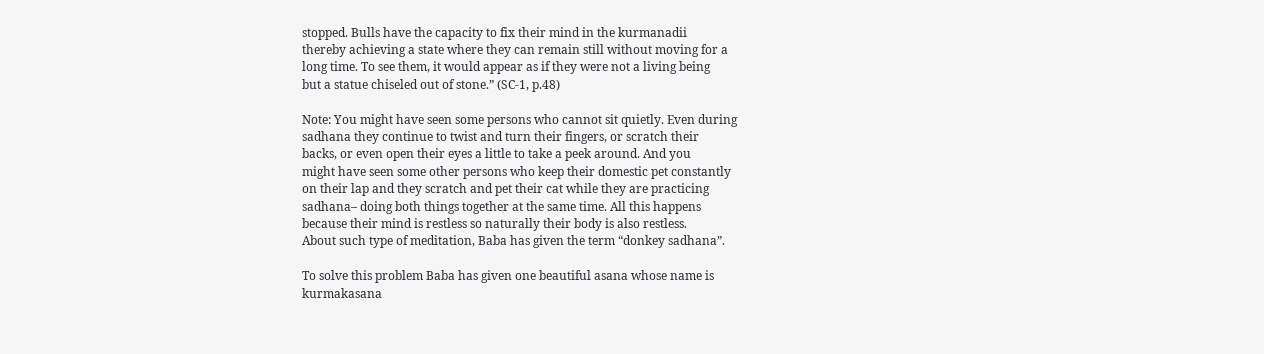stopped. Bulls have the capacity to fix their mind in the kurmanadii
thereby achieving a state where they can remain still without moving for a
long time. To see them, it would appear as if they were not a living being
but a statue chiseled out of stone.” (SC-1, p.48)

Note: You might have seen some persons who cannot sit quietly. Even during
sadhana they continue to twist and turn their fingers, or scratch their
backs, or even open their eyes a little to take a peek around. And you
might have seen some other persons who keep their domestic pet constantly
on their lap and they scratch and pet their cat while they are practicing
sadhana– doing both things together at the same time. All this happens
because their mind is restless so naturally their body is also restless.
About such type of meditation, Baba has given the term “donkey sadhana”.

To solve this problem Baba has given one beautiful asana whose name is
kurmakasana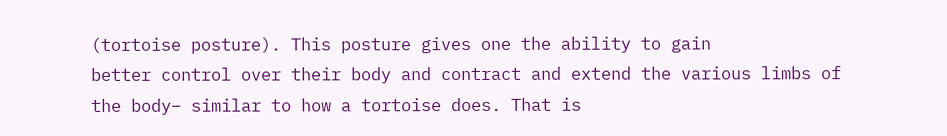(tortoise posture). This posture gives one the ability to gain
better control over their body and contract and extend the various limbs of
the body– similar to how a tortoise does. That is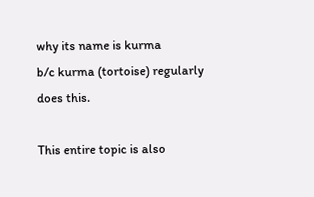why its name is kurma
b/c kurma (tortoise) regularly does this.

This entire topic is also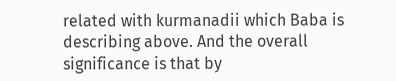related with kurmanadii which Baba is
describing above. And the overall significance is that by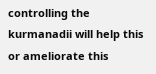controlling the
kurmanadii will help this or ameliorate this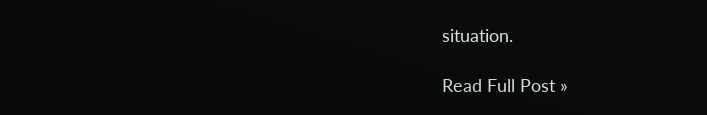situation.

Read Full Post »